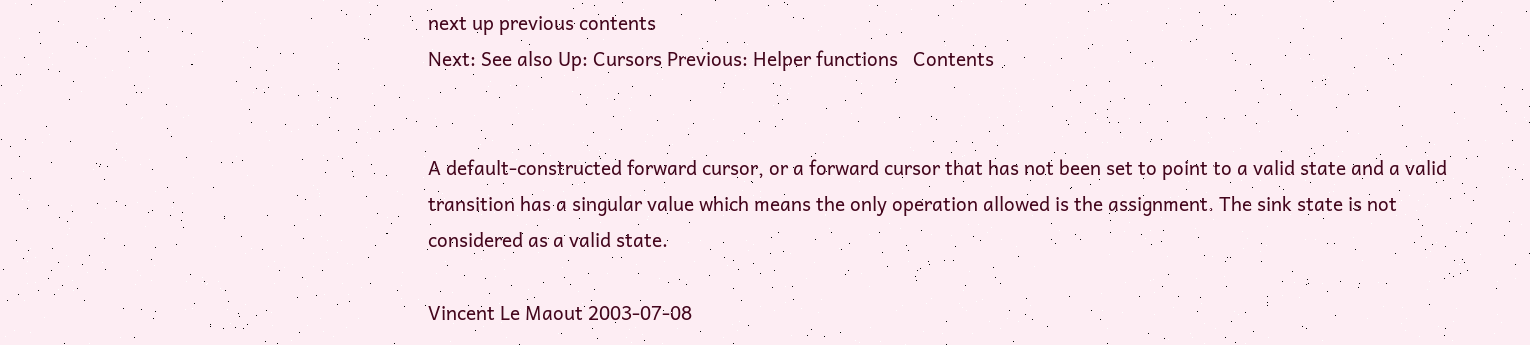next up previous contents
Next: See also Up: Cursors Previous: Helper functions   Contents


A default-constructed forward cursor, or a forward cursor that has not been set to point to a valid state and a valid transition has a singular value which means the only operation allowed is the assignment. The sink state is not considered as a valid state.

Vincent Le Maout 2003-07-08